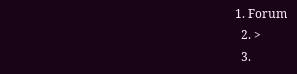1. Forum
  2. >
  3.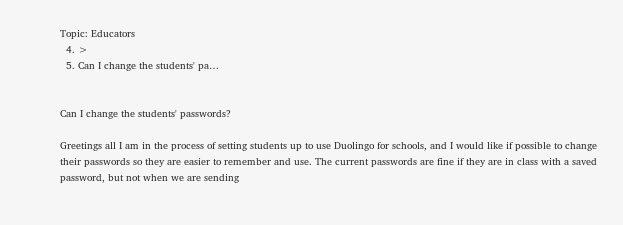Topic: Educators
  4. >
  5. Can I change the students' pa…


Can I change the students' passwords?

Greetings all I am in the process of setting students up to use Duolingo for schools, and I would like if possible to change their passwords so they are easier to remember and use. The current passwords are fine if they are in class with a saved password, but not when we are sending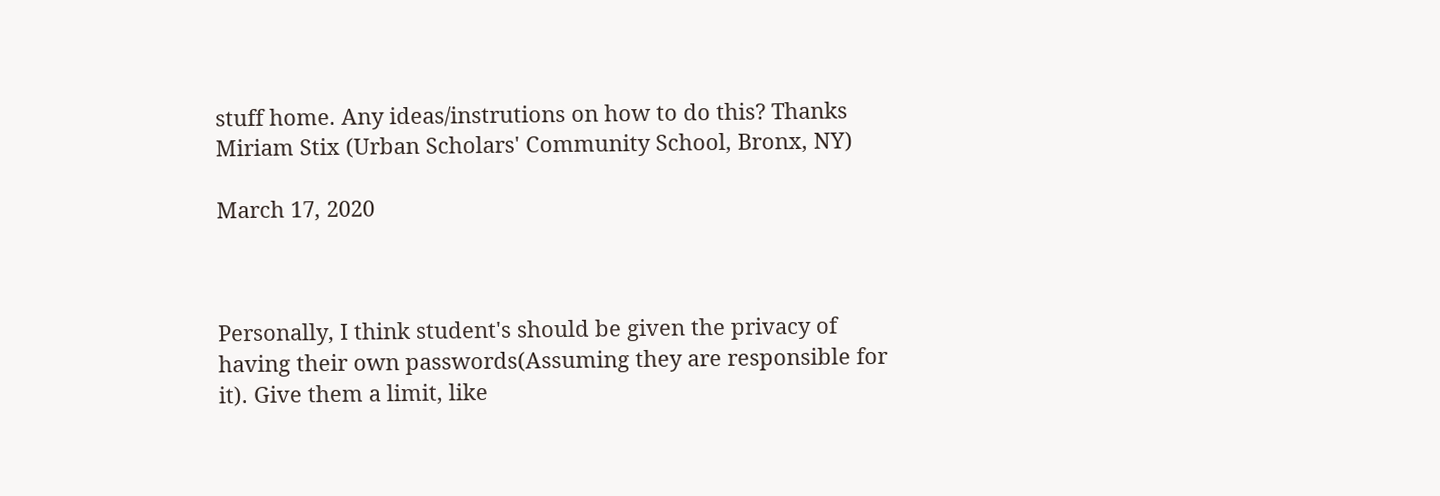stuff home. Any ideas/instrutions on how to do this? Thanks Miriam Stix (Urban Scholars' Community School, Bronx, NY)

March 17, 2020



Personally, I think student's should be given the privacy of having their own passwords(Assuming they are responsible for it). Give them a limit, like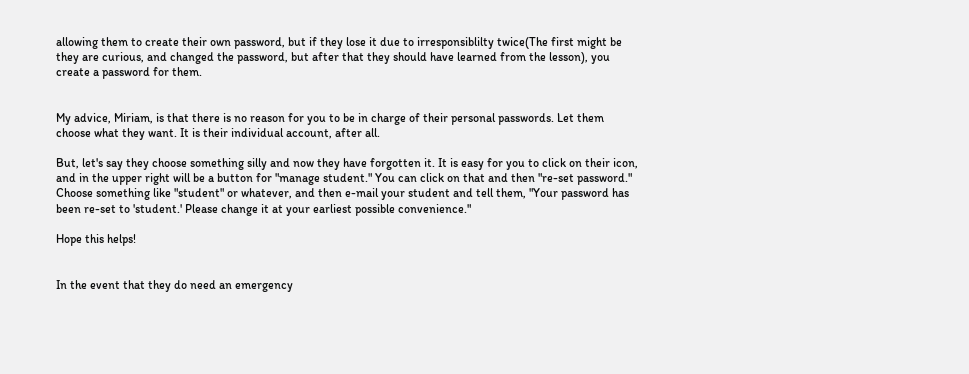allowing them to create their own password, but if they lose it due to irresponsiblilty twice(The first might be they are curious, and changed the password, but after that they should have learned from the lesson), you create a password for them.


My advice, Miriam, is that there is no reason for you to be in charge of their personal passwords. Let them choose what they want. It is their individual account, after all.

But, let's say they choose something silly and now they have forgotten it. It is easy for you to click on their icon, and in the upper right will be a button for "manage student." You can click on that and then "re-set password." Choose something like "student" or whatever, and then e-mail your student and tell them, "Your password has been re-set to 'student.' Please change it at your earliest possible convenience."

Hope this helps!


In the event that they do need an emergency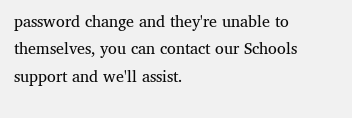password change and they're unable to themselves, you can contact our Schools support and we'll assist.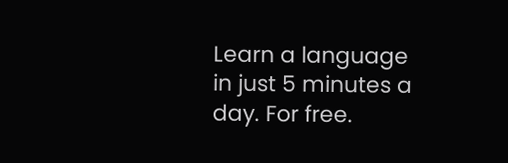Learn a language in just 5 minutes a day. For free.